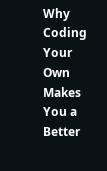Why Coding Your Own Makes You a Better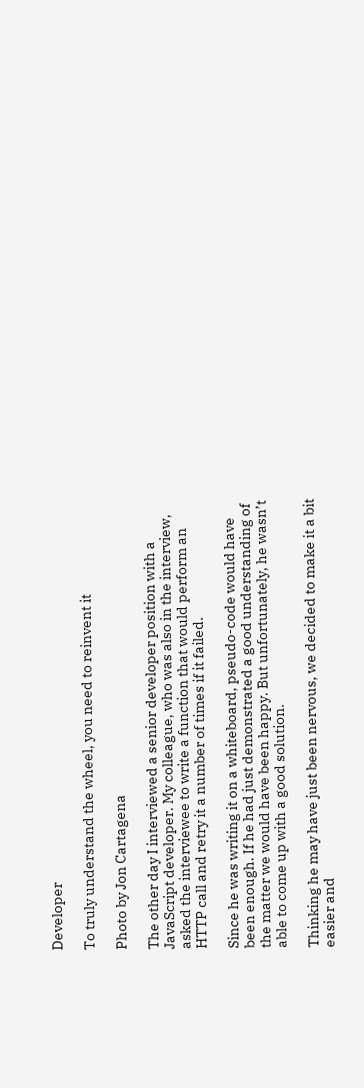Developer

To truly understand the wheel, you need to reinvent it

Photo by Jon Cartagena

The other day I interviewed a senior developer position with a JavaScript developer. My colleague, who was also in the interview, asked the interviewee to write a function that would perform an HTTP call and retry it a number of times if it failed.

Since he was writing it on a whiteboard, pseudo-code would have been enough. If he had just demonstrated a good understanding of the matter we would have been happy. But unfortunately, he wasn’t able to come up with a good solution.

Thinking he may have just been nervous, we decided to make it a bit easier and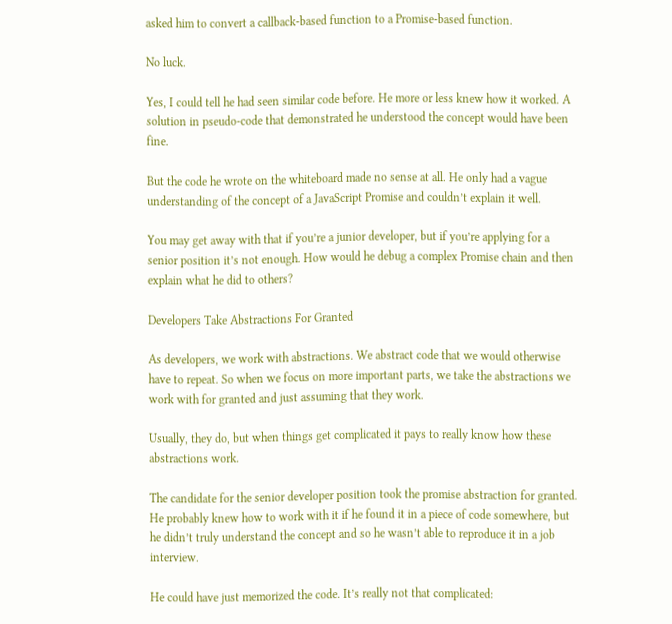asked him to convert a callback-based function to a Promise-based function.

No luck.

Yes, I could tell he had seen similar code before. He more or less knew how it worked. A solution in pseudo-code that demonstrated he understood the concept would have been fine.

But the code he wrote on the whiteboard made no sense at all. He only had a vague understanding of the concept of a JavaScript Promise and couldn’t explain it well.

You may get away with that if you’re a junior developer, but if you’re applying for a senior position it’s not enough. How would he debug a complex Promise chain and then explain what he did to others?

Developers Take Abstractions For Granted

As developers, we work with abstractions. We abstract code that we would otherwise have to repeat. So when we focus on more important parts, we take the abstractions we work with for granted and just assuming that they work.

Usually, they do, but when things get complicated it pays to really know how these abstractions work.

The candidate for the senior developer position took the promise abstraction for granted. He probably knew how to work with it if he found it in a piece of code somewhere, but he didn’t truly understand the concept and so he wasn’t able to reproduce it in a job interview.

He could have just memorized the code. It’s really not that complicated: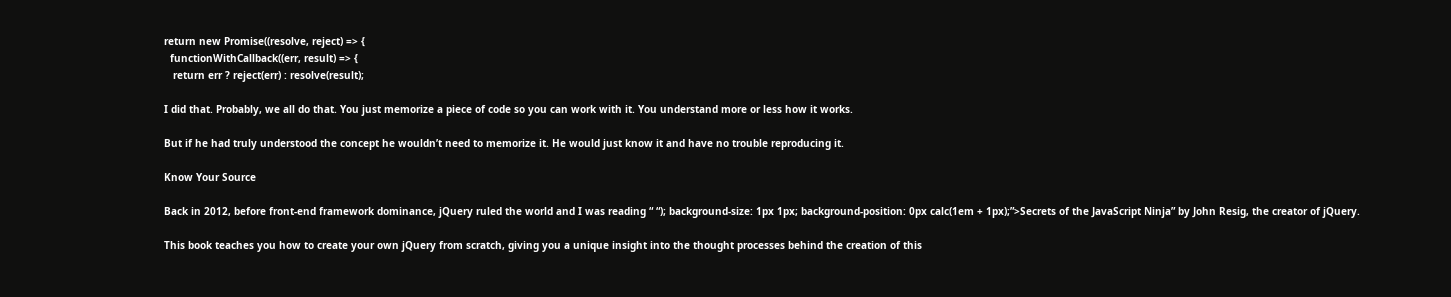return new Promise((resolve, reject) => {
  functionWithCallback((err, result) => {
   return err ? reject(err) : resolve(result);

I did that. Probably, we all do that. You just memorize a piece of code so you can work with it. You understand more or less how it works.

But if he had truly understood the concept he wouldn’t need to memorize it. He would just know it and have no trouble reproducing it.

Know Your Source

Back in 2012, before front-end framework dominance, jQuery ruled the world and I was reading “ “); background-size: 1px 1px; background-position: 0px calc(1em + 1px);”>Secrets of the JavaScript Ninja” by John Resig, the creator of jQuery.

This book teaches you how to create your own jQuery from scratch, giving you a unique insight into the thought processes behind the creation of this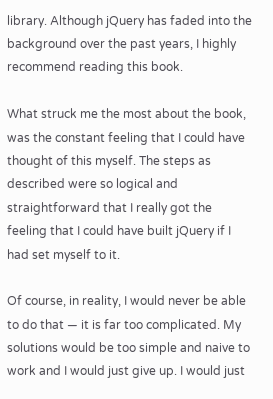library. Although jQuery has faded into the background over the past years, I highly recommend reading this book.

What struck me the most about the book, was the constant feeling that I could have thought of this myself. The steps as described were so logical and straightforward that I really got the feeling that I could have built jQuery if I had set myself to it.

Of course, in reality, I would never be able to do that — it is far too complicated. My solutions would be too simple and naive to work and I would just give up. I would just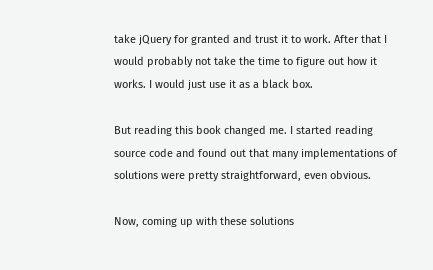take jQuery for granted and trust it to work. After that I would probably not take the time to figure out how it works. I would just use it as a black box.

But reading this book changed me. I started reading source code and found out that many implementations of solutions were pretty straightforward, even obvious.

Now, coming up with these solutions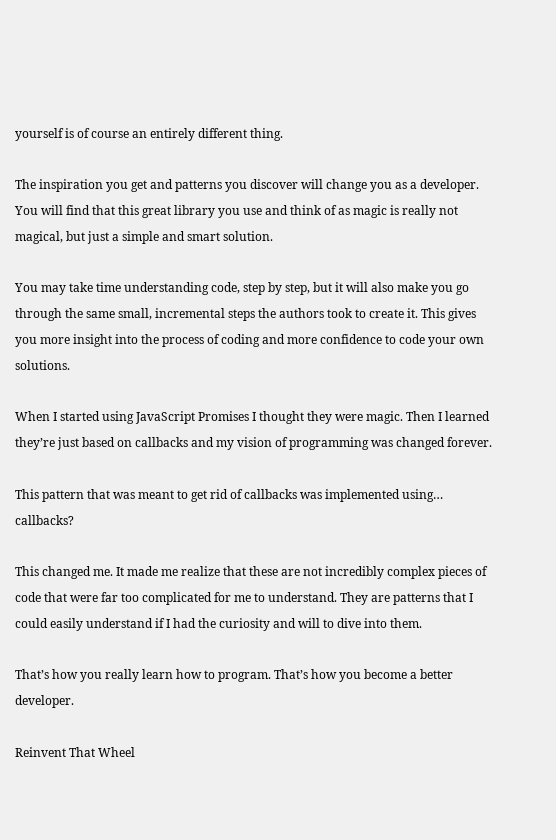yourself is of course an entirely different thing.

The inspiration you get and patterns you discover will change you as a developer. You will find that this great library you use and think of as magic is really not magical, but just a simple and smart solution.

You may take time understanding code, step by step, but it will also make you go through the same small, incremental steps the authors took to create it. This gives you more insight into the process of coding and more confidence to code your own solutions.

When I started using JavaScript Promises I thought they were magic. Then I learned they’re just based on callbacks and my vision of programming was changed forever.

This pattern that was meant to get rid of callbacks was implemented using… callbacks?

This changed me. It made me realize that these are not incredibly complex pieces of code that were far too complicated for me to understand. They are patterns that I could easily understand if I had the curiosity and will to dive into them.

That’s how you really learn how to program. That’s how you become a better developer.

Reinvent That Wheel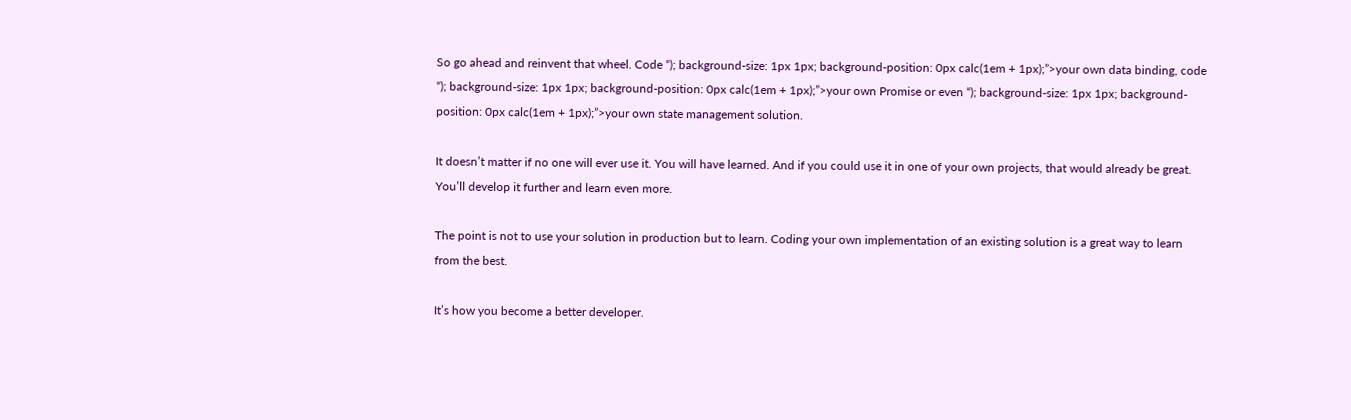So go ahead and reinvent that wheel. Code “); background-size: 1px 1px; background-position: 0px calc(1em + 1px);”>your own data binding, code “); background-size: 1px 1px; background-position: 0px calc(1em + 1px);”>your own Promise or even “); background-size: 1px 1px; background-position: 0px calc(1em + 1px);”>your own state management solution.

It doesn’t matter if no one will ever use it. You will have learned. And if you could use it in one of your own projects, that would already be great. You’ll develop it further and learn even more.

The point is not to use your solution in production but to learn. Coding your own implementation of an existing solution is a great way to learn from the best.

It’s how you become a better developer.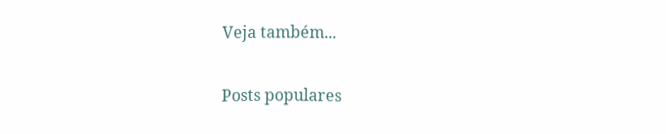Veja também...

Posts populares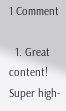1 Comment

  1. Great content! Super high-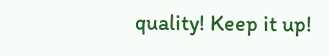quality! Keep it up!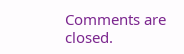Comments are closed.